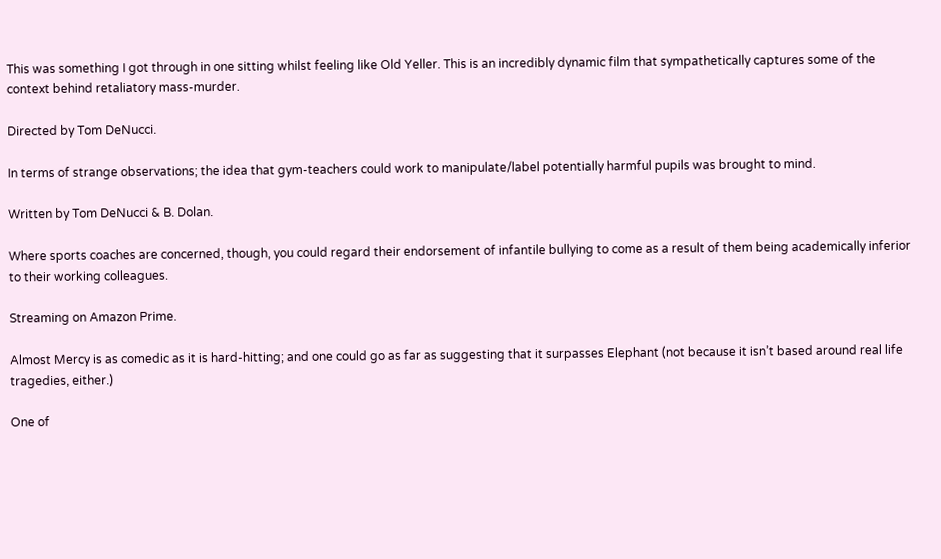This was something I got through in one sitting whilst feeling like Old Yeller. This is an incredibly dynamic film that sympathetically captures some of the context behind retaliatory mass-murder.

Directed by Tom DeNucci.

In terms of strange observations; the idea that gym-teachers could work to manipulate/label potentially harmful pupils was brought to mind.

Written by Tom DeNucci & B. Dolan.

Where sports coaches are concerned, though, you could regard their endorsement of infantile bullying to come as a result of them being academically inferior to their working colleagues.

Streaming on Amazon Prime.

Almost Mercy is as comedic as it is hard-hitting; and one could go as far as suggesting that it surpasses Elephant (not because it isn’t based around real life tragedies, either.)

One of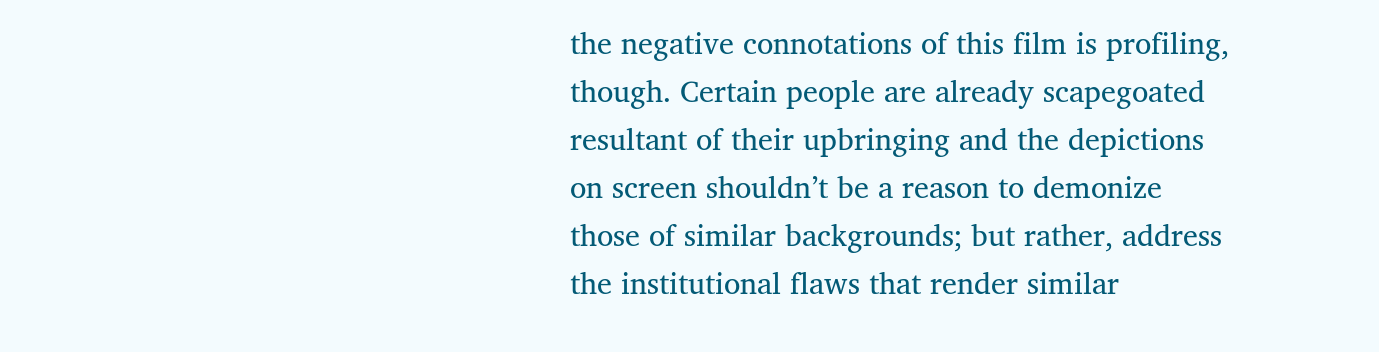the negative connotations of this film is profiling, though. Certain people are already scapegoated resultant of their upbringing and the depictions on screen shouldn’t be a reason to demonize those of similar backgrounds; but rather, address the institutional flaws that render similar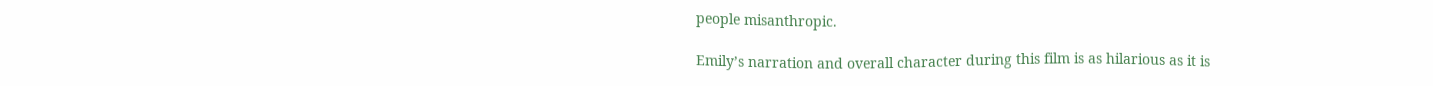people misanthropic.

Emily’s narration and overall character during this film is as hilarious as it is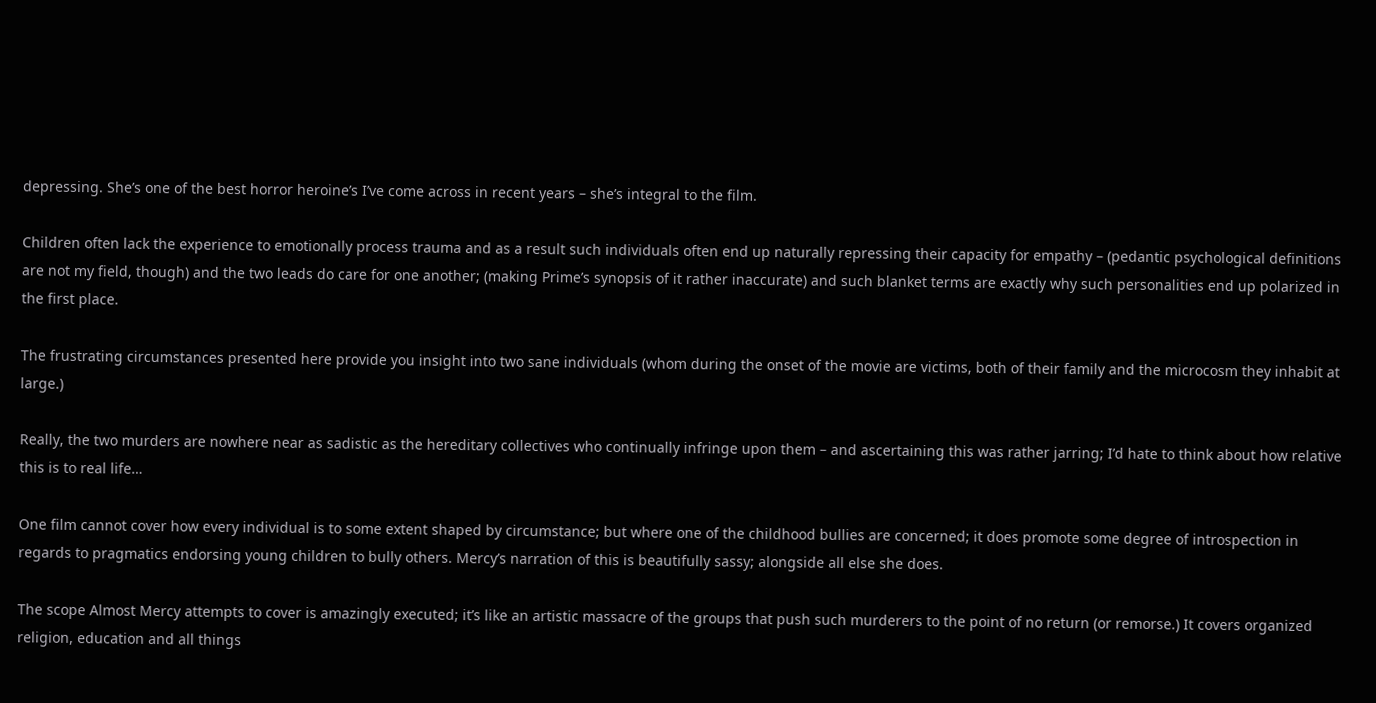depressing. She’s one of the best horror heroine’s I’ve come across in recent years – she’s integral to the film.

Children often lack the experience to emotionally process trauma and as a result such individuals often end up naturally repressing their capacity for empathy – (pedantic psychological definitions are not my field, though) and the two leads do care for one another; (making Prime’s synopsis of it rather inaccurate) and such blanket terms are exactly why such personalities end up polarized in the first place.

The frustrating circumstances presented here provide you insight into two sane individuals (whom during the onset of the movie are victims, both of their family and the microcosm they inhabit at large.)

Really, the two murders are nowhere near as sadistic as the hereditary collectives who continually infringe upon them – and ascertaining this was rather jarring; I’d hate to think about how relative this is to real life…

One film cannot cover how every individual is to some extent shaped by circumstance; but where one of the childhood bullies are concerned; it does promote some degree of introspection in regards to pragmatics endorsing young children to bully others. Mercy’s narration of this is beautifully sassy; alongside all else she does.

The scope Almost Mercy attempts to cover is amazingly executed; it’s like an artistic massacre of the groups that push such murderers to the point of no return (or remorse.) It covers organized religion, education and all things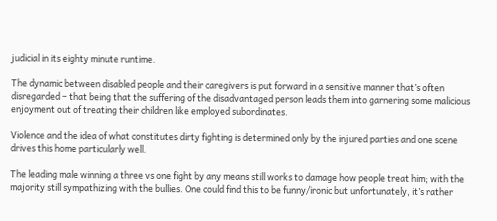judicial in its eighty minute runtime.

The dynamic between disabled people and their caregivers is put forward in a sensitive manner that’s often disregarded – that being that the suffering of the disadvantaged person leads them into garnering some malicious enjoyment out of treating their children like employed subordinates.

Violence and the idea of what constitutes dirty fighting is determined only by the injured parties and one scene drives this home particularly well.

The leading male winning a three vs one fight by any means still works to damage how people treat him; with the majority still sympathizing with the bullies. One could find this to be funny/ironic but unfortunately, it’s rather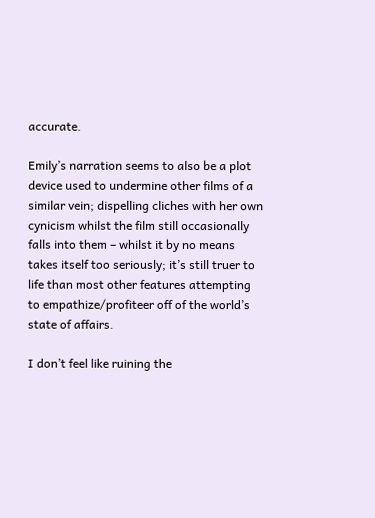accurate.

Emily’s narration seems to also be a plot device used to undermine other films of a similar vein; dispelling cliches with her own cynicism whilst the film still occasionally falls into them – whilst it by no means takes itself too seriously; it’s still truer to life than most other features attempting to empathize/profiteer off of the world’s state of affairs.

I don’t feel like ruining the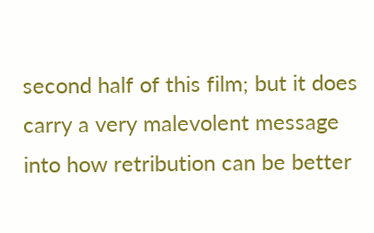second half of this film; but it does carry a very malevolent message into how retribution can be better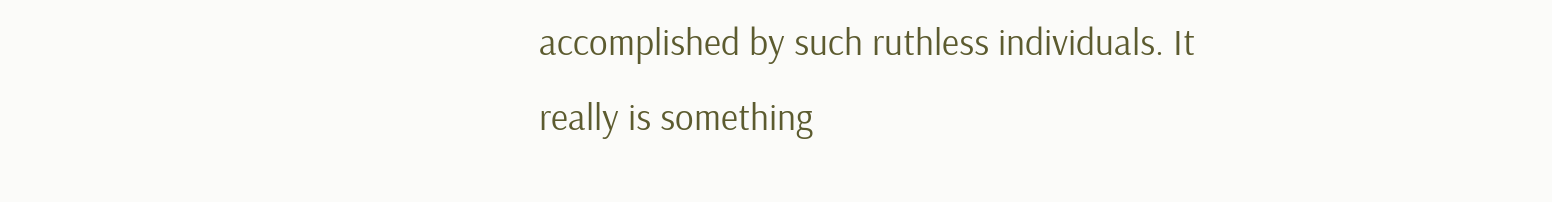accomplished by such ruthless individuals. It really is something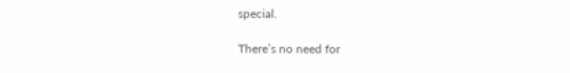special.

There’s no need for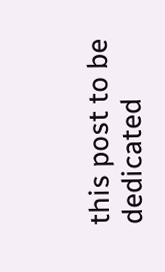this post to be dedicated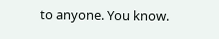to anyone. You know.